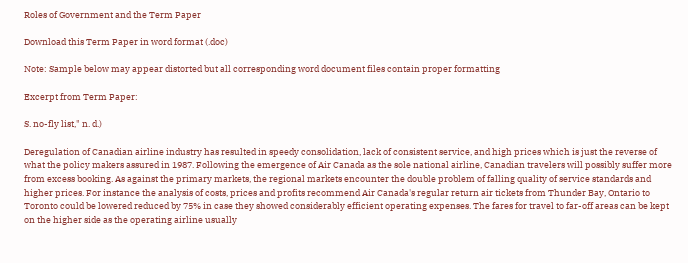Roles of Government and the Term Paper

Download this Term Paper in word format (.doc)

Note: Sample below may appear distorted but all corresponding word document files contain proper formatting

Excerpt from Term Paper:

S. no-fly list," n. d.)

Deregulation of Canadian airline industry has resulted in speedy consolidation, lack of consistent service, and high prices which is just the reverse of what the policy makers assured in 1987. Following the emergence of Air Canada as the sole national airline, Canadian travelers will possibly suffer more from excess booking. As against the primary markets, the regional markets encounter the double problem of falling quality of service standards and higher prices. For instance the analysis of costs, prices and profits recommend Air Canada's regular return air tickets from Thunder Bay, Ontario to Toronto could be lowered reduced by 75% in case they showed considerably efficient operating expenses. The fares for travel to far-off areas can be kept on the higher side as the operating airline usually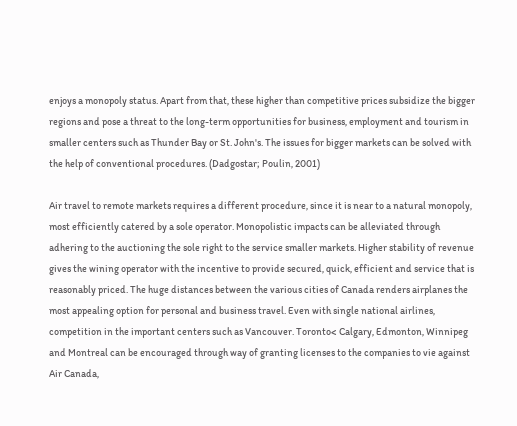enjoys a monopoly status. Apart from that, these higher than competitive prices subsidize the bigger regions and pose a threat to the long-term opportunities for business, employment and tourism in smaller centers such as Thunder Bay or St. John's. The issues for bigger markets can be solved with the help of conventional procedures. (Dadgostar; Poulin, 2001)

Air travel to remote markets requires a different procedure, since it is near to a natural monopoly, most efficiently catered by a sole operator. Monopolistic impacts can be alleviated through adhering to the auctioning the sole right to the service smaller markets. Higher stability of revenue gives the wining operator with the incentive to provide secured, quick, efficient and service that is reasonably priced. The huge distances between the various cities of Canada renders airplanes the most appealing option for personal and business travel. Even with single national airlines, competition in the important centers such as Vancouver. Toronto< Calgary, Edmonton, Winnipeg and Montreal can be encouraged through way of granting licenses to the companies to vie against Air Canada,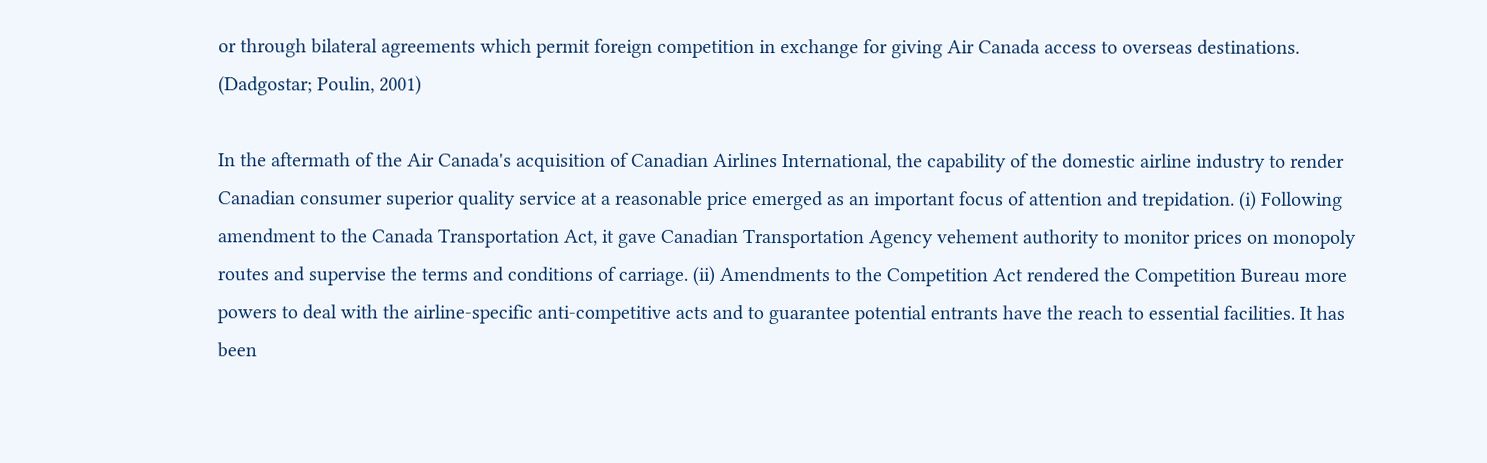or through bilateral agreements which permit foreign competition in exchange for giving Air Canada access to overseas destinations. (Dadgostar; Poulin, 2001)

In the aftermath of the Air Canada's acquisition of Canadian Airlines International, the capability of the domestic airline industry to render Canadian consumer superior quality service at a reasonable price emerged as an important focus of attention and trepidation. (i) Following amendment to the Canada Transportation Act, it gave Canadian Transportation Agency vehement authority to monitor prices on monopoly routes and supervise the terms and conditions of carriage. (ii) Amendments to the Competition Act rendered the Competition Bureau more powers to deal with the airline-specific anti-competitive acts and to guarantee potential entrants have the reach to essential facilities. It has been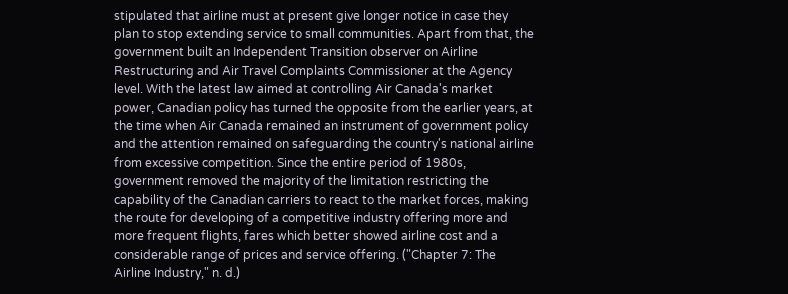stipulated that airline must at present give longer notice in case they plan to stop extending service to small communities. Apart from that, the government built an Independent Transition observer on Airline Restructuring and Air Travel Complaints Commissioner at the Agency level. With the latest law aimed at controlling Air Canada's market power, Canadian policy has turned the opposite from the earlier years, at the time when Air Canada remained an instrument of government policy and the attention remained on safeguarding the country's national airline from excessive competition. Since the entire period of 1980s, government removed the majority of the limitation restricting the capability of the Canadian carriers to react to the market forces, making the route for developing of a competitive industry offering more and more frequent flights, fares which better showed airline cost and a considerable range of prices and service offering. ("Chapter 7: The Airline Industry," n. d.)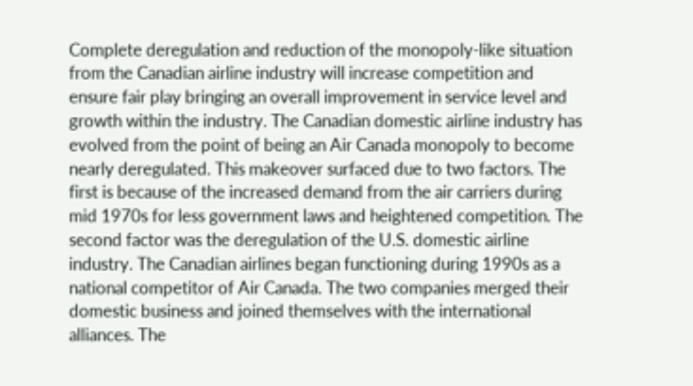Complete deregulation and reduction of the monopoly-like situation from the Canadian airline industry will increase competition and ensure fair play bringing an overall improvement in service level and growth within the industry. The Canadian domestic airline industry has evolved from the point of being an Air Canada monopoly to become nearly deregulated. This makeover surfaced due to two factors. The first is because of the increased demand from the air carriers during mid 1970s for less government laws and heightened competition. The second factor was the deregulation of the U.S. domestic airline industry. The Canadian airlines began functioning during 1990s as a national competitor of Air Canada. The two companies merged their domestic business and joined themselves with the international alliances. The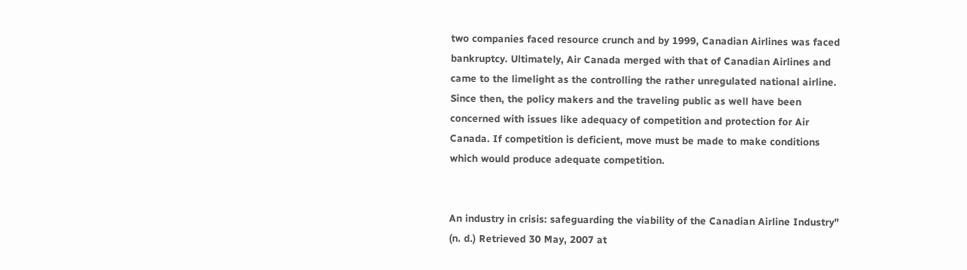two companies faced resource crunch and by 1999, Canadian Airlines was faced bankruptcy. Ultimately, Air Canada merged with that of Canadian Airlines and came to the limelight as the controlling the rather unregulated national airline. Since then, the policy makers and the traveling public as well have been concerned with issues like adequacy of competition and protection for Air Canada. If competition is deficient, move must be made to make conditions which would produce adequate competition.


An industry in crisis: safeguarding the viability of the Canadian Airline Industry" (n. d.) Retrieved 30 May, 2007 at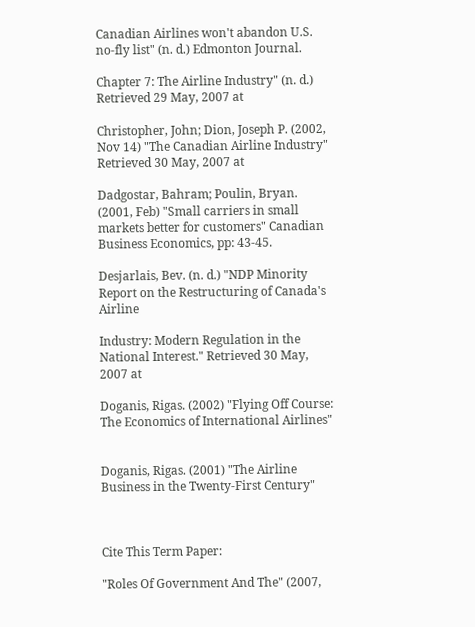Canadian Airlines won't abandon U.S. no-fly list" (n. d.) Edmonton Journal.

Chapter 7: The Airline Industry" (n. d.) Retrieved 29 May, 2007 at

Christopher, John; Dion, Joseph P. (2002, Nov 14) "The Canadian Airline Industry" Retrieved 30 May, 2007 at

Dadgostar, Bahram; Poulin, Bryan. (2001, Feb) "Small carriers in small markets better for customers" Canadian Business Economics, pp: 43-45.

Desjarlais, Bev. (n. d.) "NDP Minority Report on the Restructuring of Canada's Airline

Industry: Modern Regulation in the National Interest." Retrieved 30 May, 2007 at

Doganis, Rigas. (2002) "Flying Off Course: The Economics of International Airlines"


Doganis, Rigas. (2001) "The Airline Business in the Twenty-First Century"



Cite This Term Paper:

"Roles Of Government And The" (2007,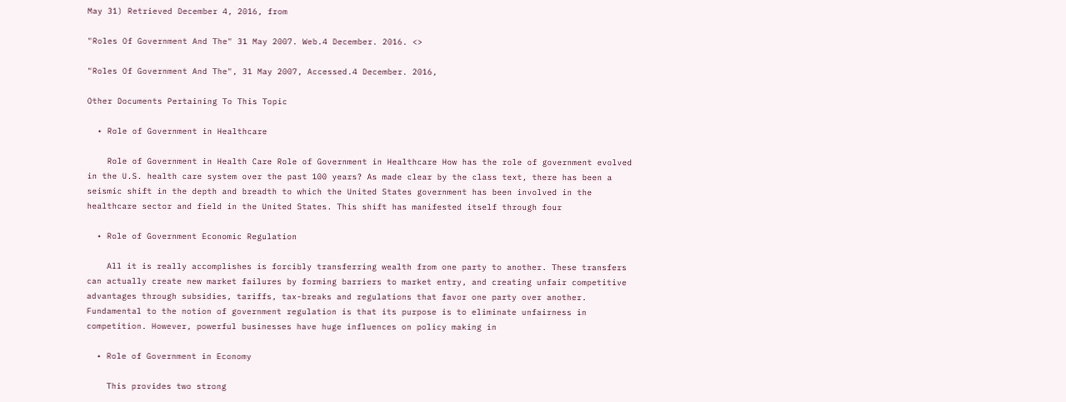May 31) Retrieved December 4, 2016, from

"Roles Of Government And The" 31 May 2007. Web.4 December. 2016. <>

"Roles Of Government And The", 31 May 2007, Accessed.4 December. 2016,

Other Documents Pertaining To This Topic

  • Role of Government in Healthcare

    Role of Government in Health Care Role of Government in Healthcare How has the role of government evolved in the U.S. health care system over the past 100 years? As made clear by the class text, there has been a seismic shift in the depth and breadth to which the United States government has been involved in the healthcare sector and field in the United States. This shift has manifested itself through four

  • Role of Government Economic Regulation

    All it is really accomplishes is forcibly transferring wealth from one party to another. These transfers can actually create new market failures by forming barriers to market entry, and creating unfair competitive advantages through subsidies, tariffs, tax-breaks and regulations that favor one party over another. Fundamental to the notion of government regulation is that its purpose is to eliminate unfairness in competition. However, powerful businesses have huge influences on policy making in

  • Role of Government in Economy

    This provides two strong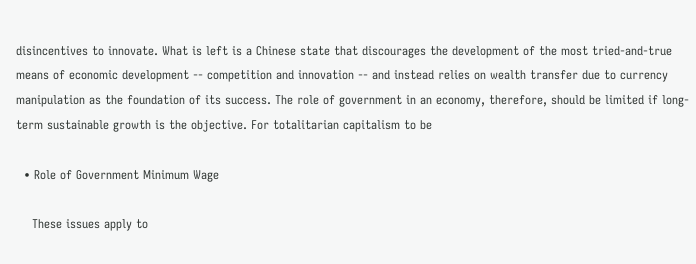disincentives to innovate. What is left is a Chinese state that discourages the development of the most tried-and-true means of economic development -- competition and innovation -- and instead relies on wealth transfer due to currency manipulation as the foundation of its success. The role of government in an economy, therefore, should be limited if long-term sustainable growth is the objective. For totalitarian capitalism to be

  • Role of Government Minimum Wage

    These issues apply to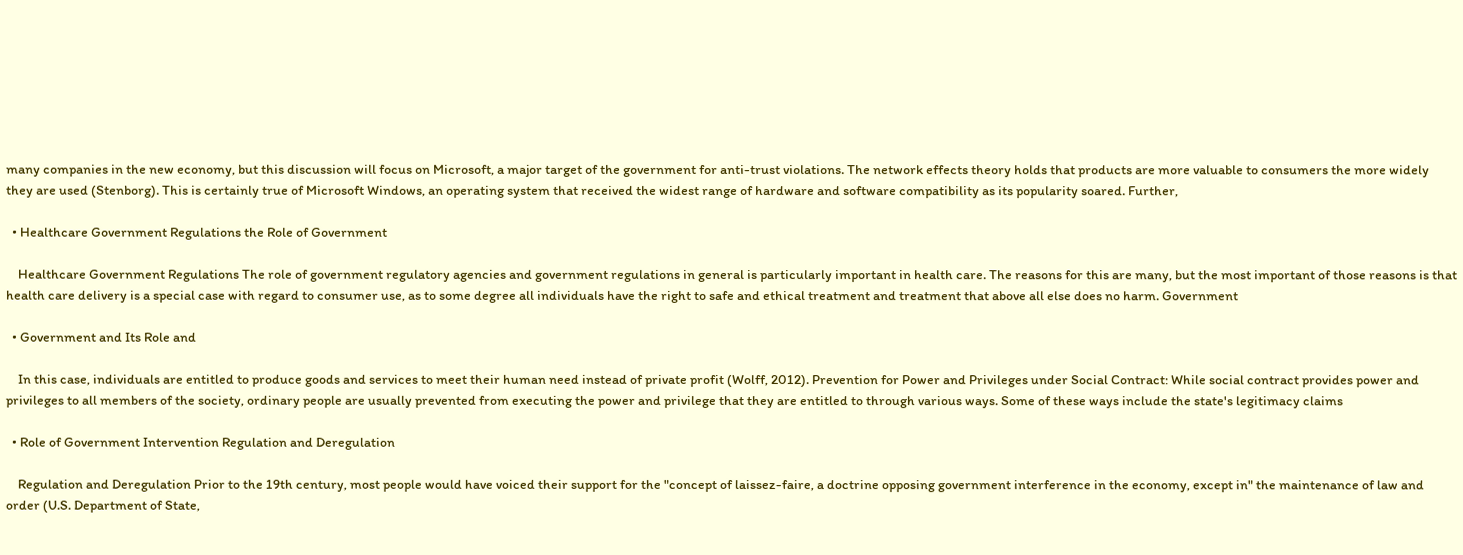many companies in the new economy, but this discussion will focus on Microsoft, a major target of the government for anti-trust violations. The network effects theory holds that products are more valuable to consumers the more widely they are used (Stenborg). This is certainly true of Microsoft Windows, an operating system that received the widest range of hardware and software compatibility as its popularity soared. Further,

  • Healthcare Government Regulations the Role of Government

    Healthcare Government Regulations The role of government regulatory agencies and government regulations in general is particularly important in health care. The reasons for this are many, but the most important of those reasons is that health care delivery is a special case with regard to consumer use, as to some degree all individuals have the right to safe and ethical treatment and treatment that above all else does no harm. Government

  • Government and Its Role and

    In this case, individuals are entitled to produce goods and services to meet their human need instead of private profit (Wolff, 2012). Prevention for Power and Privileges under Social Contract: While social contract provides power and privileges to all members of the society, ordinary people are usually prevented from executing the power and privilege that they are entitled to through various ways. Some of these ways include the state's legitimacy claims

  • Role of Government Intervention Regulation and Deregulation

    Regulation and Deregulation Prior to the 19th century, most people would have voiced their support for the "concept of laissez-faire, a doctrine opposing government interference in the economy, except in" the maintenance of law and order (U.S. Department of State,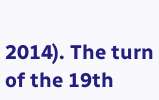2014). The turn of the 19th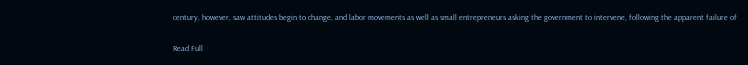century, however, saw attitudes begin to change, and labor movements as well as small entrepreneurs asking the government to intervene, following the apparent failure of

Read Full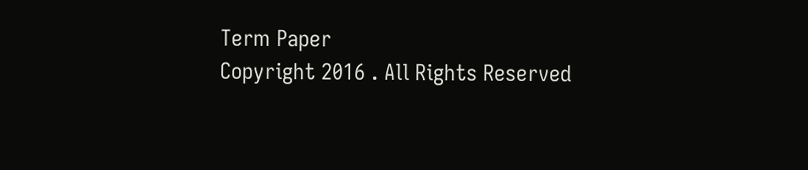Term Paper
Copyright 2016 . All Rights Reserved